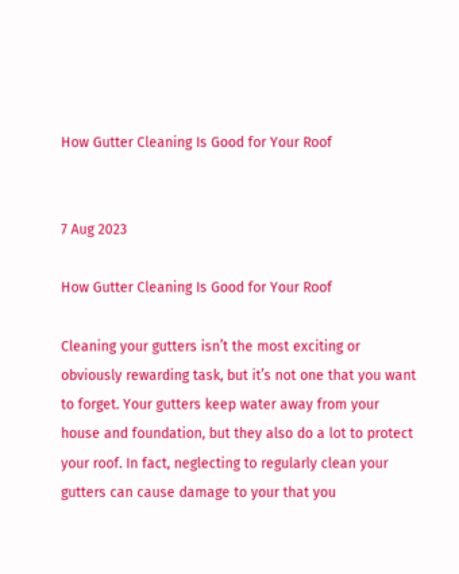How Gutter Cleaning Is Good for Your Roof


7 Aug 2023

How Gutter Cleaning Is Good for Your Roof

Cleaning your gutters isn’t the most exciting or obviously rewarding task, but it’s not one that you want to forget. Your gutters keep water away from your house and foundation, but they also do a lot to protect your roof. In fact, neglecting to regularly clean your gutters can cause damage to your that you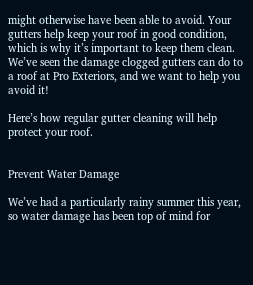might otherwise have been able to avoid. Your gutters help keep your roof in good condition, which is why it’s important to keep them clean. We’ve seen the damage clogged gutters can do to a roof at Pro Exteriors, and we want to help you avoid it!

Here’s how regular gutter cleaning will help protect your roof.


Prevent Water Damage

We’ve had a particularly rainy summer this year, so water damage has been top of mind for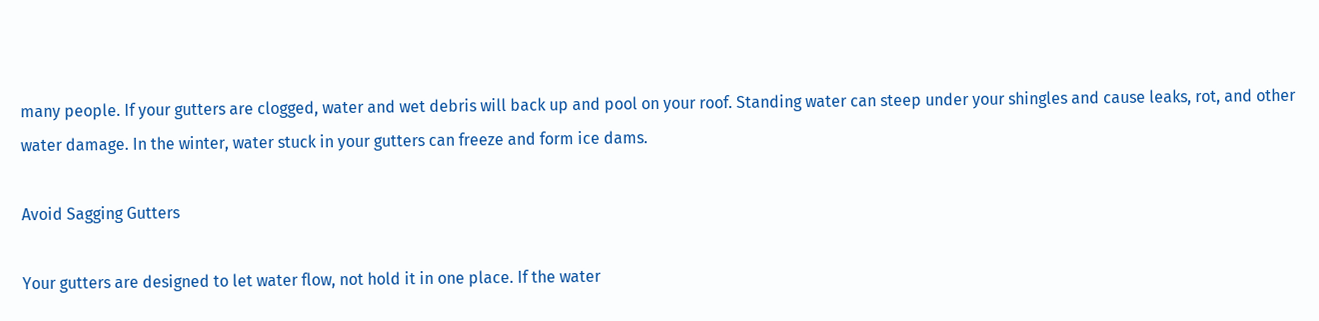many people. If your gutters are clogged, water and wet debris will back up and pool on your roof. Standing water can steep under your shingles and cause leaks, rot, and other water damage. In the winter, water stuck in your gutters can freeze and form ice dams.

Avoid Sagging Gutters

Your gutters are designed to let water flow, not hold it in one place. If the water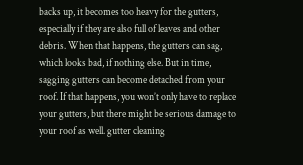backs up, it becomes too heavy for the gutters, especially if they are also full of leaves and other debris. When that happens, the gutters can sag, which looks bad, if nothing else. But in time, sagging gutters can become detached from your roof. If that happens, you won’t only have to replace your gutters, but there might be serious damage to your roof as well. gutter cleaning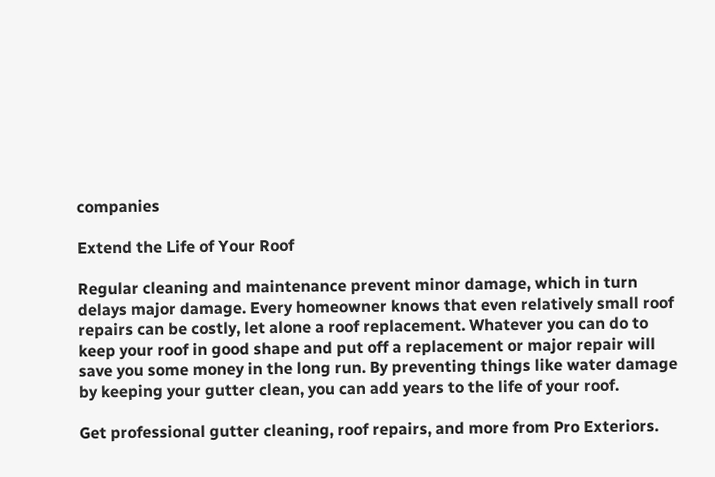companies

Extend the Life of Your Roof

Regular cleaning and maintenance prevent minor damage, which in turn delays major damage. Every homeowner knows that even relatively small roof repairs can be costly, let alone a roof replacement. Whatever you can do to keep your roof in good shape and put off a replacement or major repair will save you some money in the long run. By preventing things like water damage by keeping your gutter clean, you can add years to the life of your roof.

Get professional gutter cleaning, roof repairs, and more from Pro Exteriors.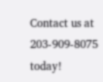Contact us at 203-909-8075 today!